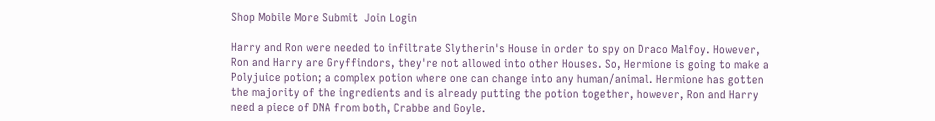Shop Mobile More Submit  Join Login

Harry and Ron were needed to infiltrate Slytherin's House in order to spy on Draco Malfoy. However, Ron and Harry are Gryffindors, they're not allowed into other Houses. So, Hermione is going to make a Polyjuice potion; a complex potion where one can change into any human/animal. Hermione has gotten the majority of the ingredients and is already putting the potion together, however, Ron and Harry need a piece of DNA from both, Crabbe and Goyle.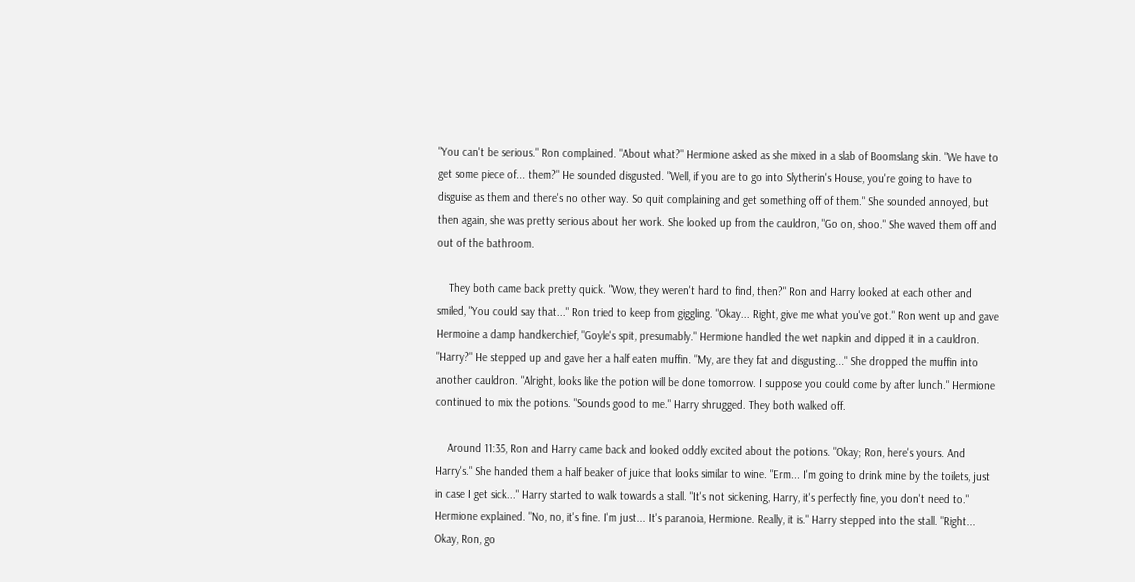"You can't be serious." Ron complained. "About what?" Hermione asked as she mixed in a slab of Boomslang skin. "We have to get some piece of... them?" He sounded disgusted. "Well, if you are to go into Slytherin's House, you're going to have to disguise as them and there's no other way. So quit complaining and get something off of them." She sounded annoyed, but then again, she was pretty serious about her work. She looked up from the cauldron, "Go on, shoo." She waved them off and out of the bathroom.

    They both came back pretty quick. "Wow, they weren't hard to find, then?" Ron and Harry looked at each other and smiled, "You could say that..." Ron tried to keep from giggling. "Okay... Right, give me what you've got." Ron went up and gave Hermoine a damp handkerchief, "Goyle's spit, presumably." Hermione handled the wet napkin and dipped it in a cauldron. "Harry?" He stepped up and gave her a half eaten muffin. "My, are they fat and disgusting..." She dropped the muffin into another cauldron. "Alright, looks like the potion will be done tomorrow. I suppose you could come by after lunch." Hermione continued to mix the potions. "Sounds good to me." Harry shrugged. They both walked off.

    Around 11:35, Ron and Harry came back and looked oddly excited about the potions. "Okay; Ron, here's yours. And Harry's." She handed them a half beaker of juice that looks similar to wine. "Erm... I'm going to drink mine by the toilets, just in case I get sick..." Harry started to walk towards a stall. "It's not sickening, Harry, it's perfectly fine, you don't need to." Hermione explained. "No, no, it's fine. I'm just... It's paranoia, Hermione. Really, it is." Harry stepped into the stall. "Right... Okay, Ron, go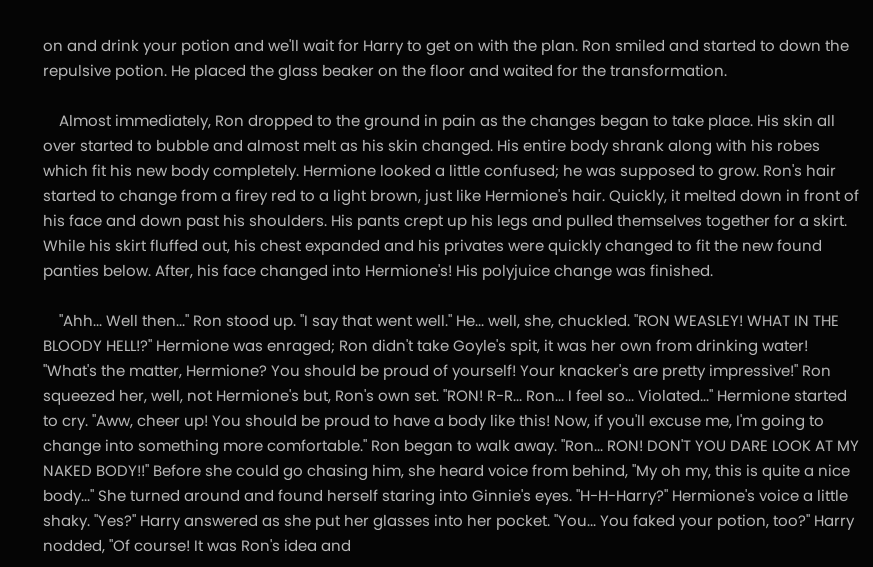on and drink your potion and we'll wait for Harry to get on with the plan. Ron smiled and started to down the repulsive potion. He placed the glass beaker on the floor and waited for the transformation.

    Almost immediately, Ron dropped to the ground in pain as the changes began to take place. His skin all over started to bubble and almost melt as his skin changed. His entire body shrank along with his robes which fit his new body completely. Hermione looked a little confused; he was supposed to grow. Ron's hair started to change from a firey red to a light brown, just like Hermione's hair. Quickly, it melted down in front of his face and down past his shoulders. His pants crept up his legs and pulled themselves together for a skirt. While his skirt fluffed out, his chest expanded and his privates were quickly changed to fit the new found panties below. After, his face changed into Hermione's! His polyjuice change was finished.

    "Ahh... Well then..." Ron stood up. "I say that went well." He... well, she, chuckled. "RON WEASLEY! WHAT IN THE BLOODY HELL!?" Hermione was enraged; Ron didn't take Goyle's spit, it was her own from drinking water! "What's the matter, Hermione? You should be proud of yourself! Your knacker's are pretty impressive!" Ron squeezed her, well, not Hermione's but, Ron's own set. "RON! R-R... Ron... I feel so... Violated..." Hermione started to cry. "Aww, cheer up! You should be proud to have a body like this! Now, if you'll excuse me, I'm going to change into something more comfortable." Ron began to walk away. "Ron... RON! DON'T YOU DARE LOOK AT MY NAKED BODY!!" Before she could go chasing him, she heard voice from behind, "My oh my, this is quite a nice body..." She turned around and found herself staring into Ginnie's eyes. "H-H-Harry?" Hermione's voice a little shaky. "Yes?" Harry answered as she put her glasses into her pocket. "You... You faked your potion, too?" Harry nodded, "Of course! It was Ron's idea and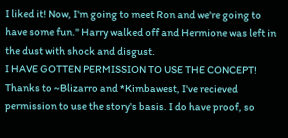I liked it! Now, I'm going to meet Ron and we're going to have some fun." Harry walked off and Hermione was left in the dust with shock and disgust.
I HAVE GOTTEN PERMISSION TO USE THE CONCEPT! Thanks to ~Blizarro and *Kimbawest, I've recieved permission to use the story's basis. I do have proof, so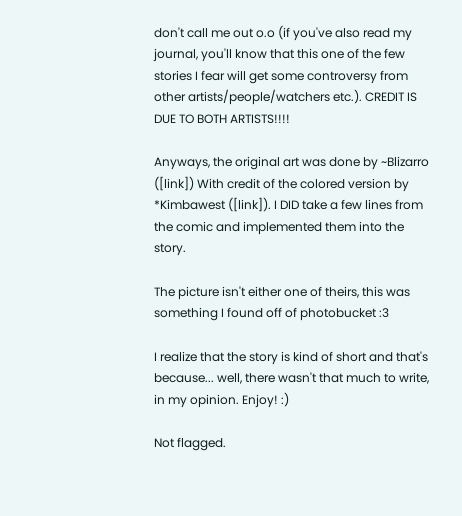don't call me out o.o (if you've also read my journal, you'll know that this one of the few stories I fear will get some controversy from other artists/people/watchers etc.). CREDIT IS DUE TO BOTH ARTISTS!!!!

Anyways, the original art was done by ~Blizarro ([link]) With credit of the colored version by *Kimbawest ([link]). I DID take a few lines from the comic and implemented them into the story.

The picture isn't either one of theirs, this was something I found off of photobucket :3

I realize that the story is kind of short and that's because... well, there wasn't that much to write, in my opinion. Enjoy! :)

Not flagged.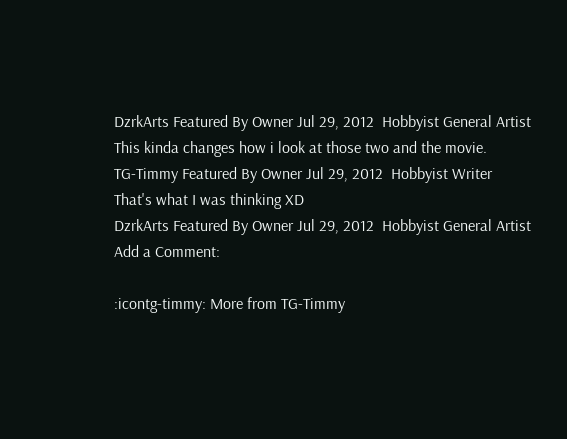DzrkArts Featured By Owner Jul 29, 2012  Hobbyist General Artist
This kinda changes how i look at those two and the movie.
TG-Timmy Featured By Owner Jul 29, 2012  Hobbyist Writer
That's what I was thinking XD
DzrkArts Featured By Owner Jul 29, 2012  Hobbyist General Artist
Add a Comment:

:icontg-timmy: More from TG-Timmy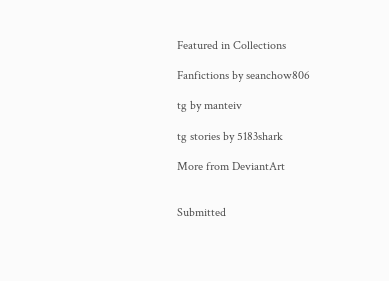Featured in Collections

Fanfictions by seanchow806

tg by manteiv

tg stories by 5183shark

More from DeviantArt


Submitted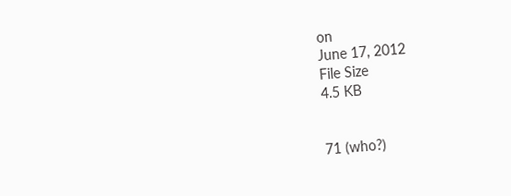on
June 17, 2012
File Size
4.5 KB


71 (who?)